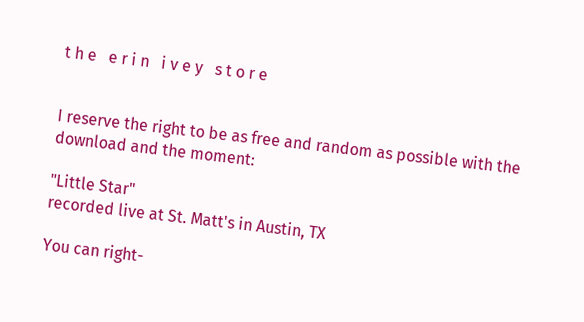t h e   e r i n   i v e y   s t o r e


I reserve the right to be as free and random as possible with the download and the moment:

"Little Star"
recorded live at St. Matt's in Austin, TX

You can right-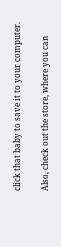click that baby to save it to your computer.

Also, check out the store, where you can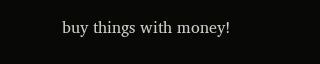buy things with money!